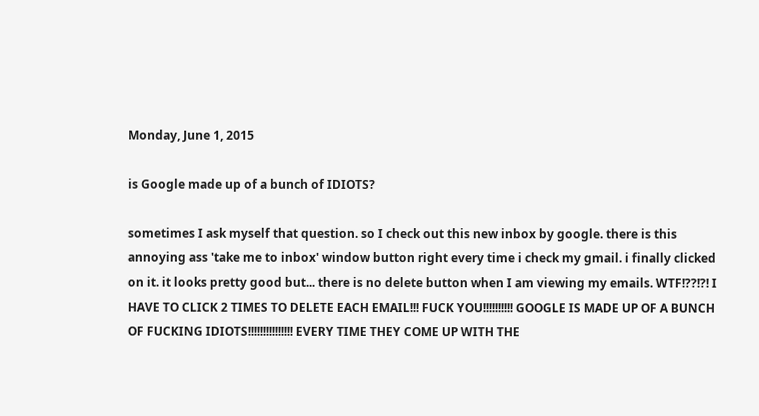Monday, June 1, 2015

is Google made up of a bunch of IDIOTS?

sometimes I ask myself that question. so I check out this new inbox by google. there is this annoying ass 'take me to inbox' window button right every time i check my gmail. i finally clicked on it. it looks pretty good but... there is no delete button when I am viewing my emails. WTF!??!?! I HAVE TO CLICK 2 TIMES TO DELETE EACH EMAIL!!! FUCK YOU!!!!!!!!!! GOOGLE IS MADE UP OF A BUNCH OF FUCKING IDIOTS!!!!!!!!!!!!!!! EVERY TIME THEY COME UP WITH THE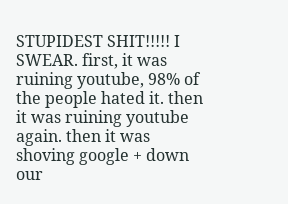STUPIDEST SHIT!!!!! I SWEAR. first, it was ruining youtube, 98% of the people hated it. then it was ruining youtube again. then it was shoving google + down our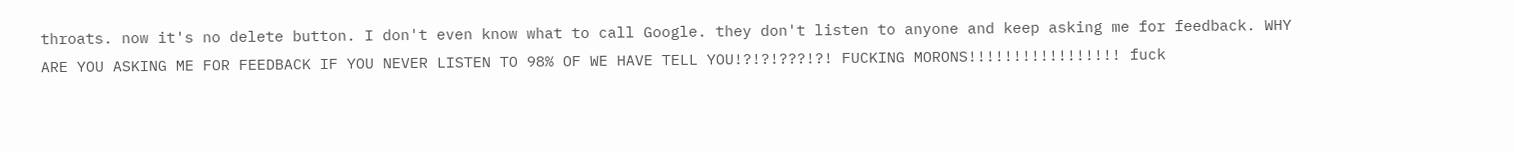throats. now it's no delete button. I don't even know what to call Google. they don't listen to anyone and keep asking me for feedback. WHY ARE YOU ASKING ME FOR FEEDBACK IF YOU NEVER LISTEN TO 98% OF WE HAVE TELL YOU!?!?!???!?! FUCKING MORONS!!!!!!!!!!!!!!!!! fuck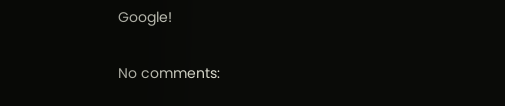Google!

No comments: